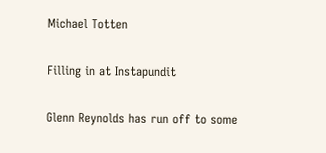Michael Totten

Filling in at Instapundit

Glenn Reynolds has run off to some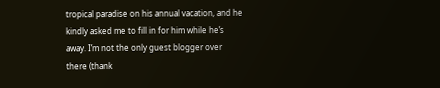tropical paradise on his annual vacation, and he kindly asked me to fill in for him while he’s away. I’m not the only guest blogger over there (thank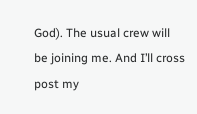God). The usual crew will be joining me. And I’ll cross post my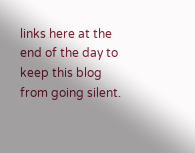links here at the end of the day to keep this blog from going silent.